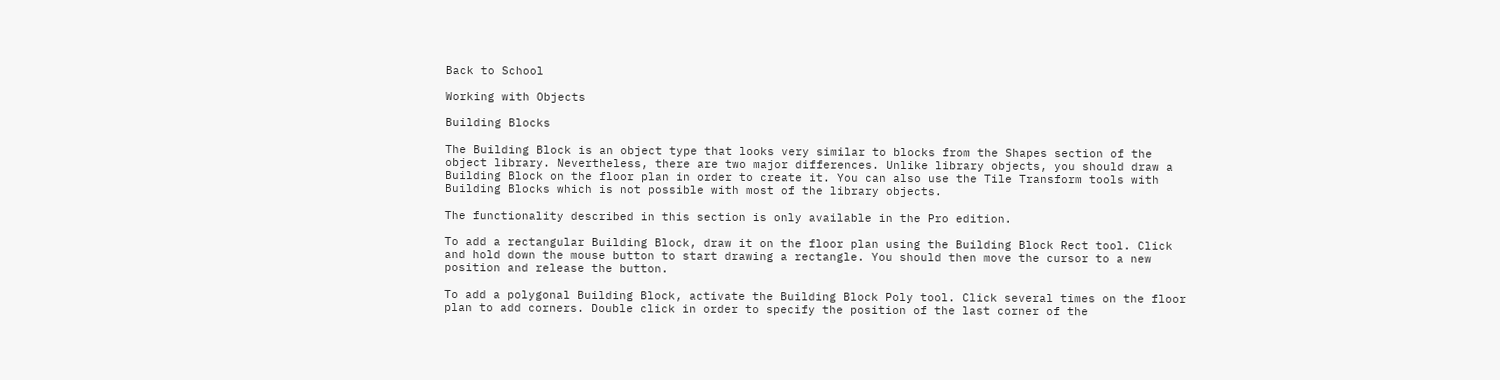Back to School

Working with Objects

Building Blocks

The Building Block is an object type that looks very similar to blocks from the Shapes section of the object library. Nevertheless, there are two major differences. Unlike library objects, you should draw a Building Block on the floor plan in order to create it. You can also use the Tile Transform tools with Building Blocks which is not possible with most of the library objects.

The functionality described in this section is only available in the Pro edition.

To add a rectangular Building Block, draw it on the floor plan using the Building Block Rect tool. Click and hold down the mouse button to start drawing a rectangle. You should then move the cursor to a new position and release the button.

To add a polygonal Building Block, activate the Building Block Poly tool. Click several times on the floor plan to add corners. Double click in order to specify the position of the last corner of the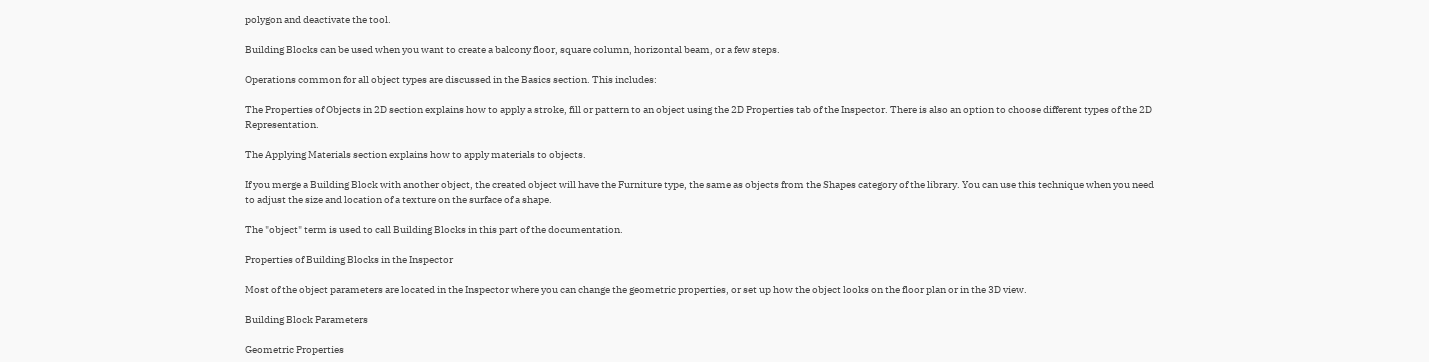polygon and deactivate the tool.

Building Blocks can be used when you want to create a balcony floor, square column, horizontal beam, or a few steps.

Operations common for all object types are discussed in the Basics section. This includes:

The Properties of Objects in 2D section explains how to apply a stroke, fill or pattern to an object using the 2D Properties tab of the Inspector. There is also an option to choose different types of the 2D Representation.

The Applying Materials section explains how to apply materials to objects.

If you merge a Building Block with another object, the created object will have the Furniture type, the same as objects from the Shapes category of the library. You can use this technique when you need to adjust the size and location of a texture on the surface of a shape.

The "object" term is used to call Building Blocks in this part of the documentation.

Properties of Building Blocks in the Inspector

Most of the object parameters are located in the Inspector where you can change the geometric properties, or set up how the object looks on the floor plan or in the 3D view.

Building Block Parameters

Geometric Properties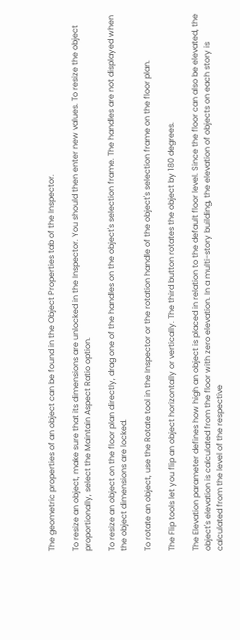The geometric properties of an object can be found in the Object Properties tab of the Inspector.

To resize an object, make sure that its dimensions are unlocked in the Inspector. You should then enter new values. To resize the object proportionally, select the Maintain Aspect Ratio option.

To resize an object on the floor plan directly, drag one of the handles on the object's selection frame. The handles are not displayed when the object dimensions are locked.

To rotate an object, use the Rotate tool in the Inspector or the rotation handle of the object's selection frame on the floor plan.

The Flip tools let you flip an object horizontally or vertically. The third button rotates the object by 180 degrees.

The Elevation parameter defines how high an object is placed in relation to the default floor level. Since the floor can also be elevated, the object's elevation is calculated from the floor with zero elevation. In a multi-story building, the elevation of objects on each story is calculated from the level of the respective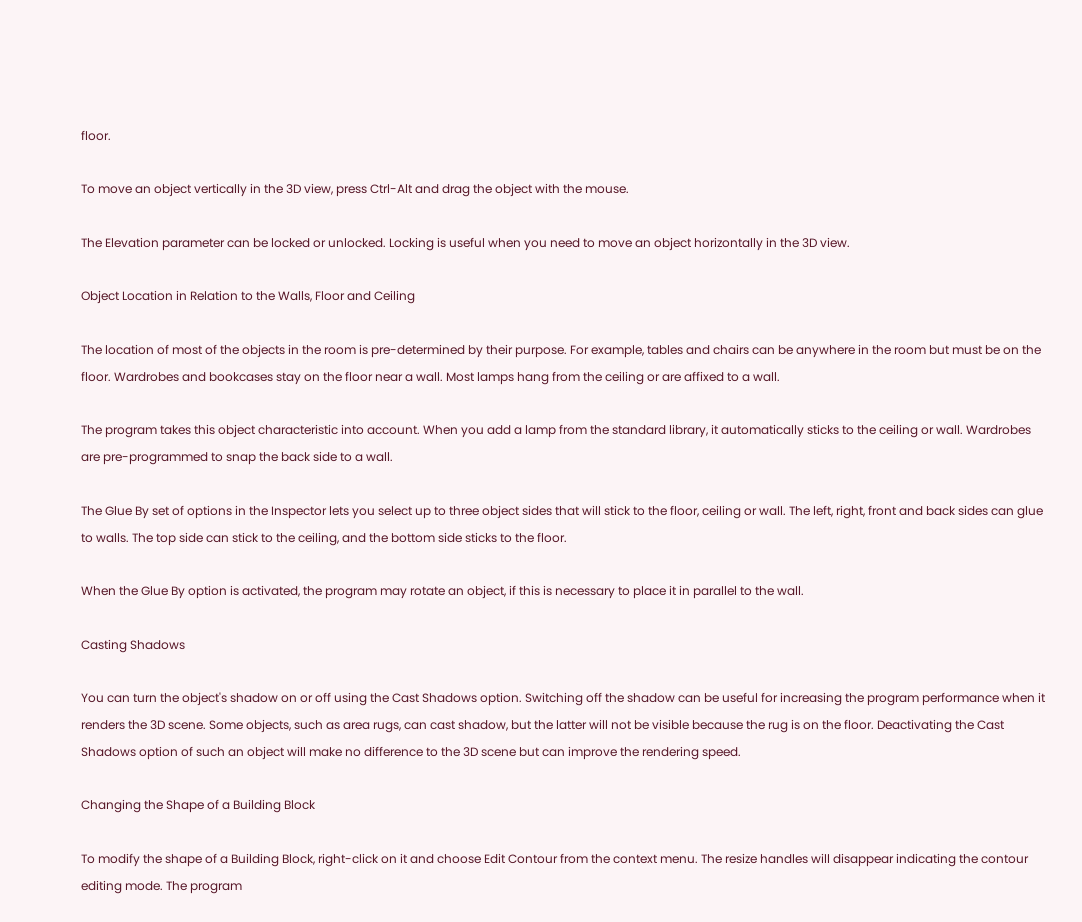floor.

To move an object vertically in the 3D view, press Ctrl-Alt and drag the object with the mouse.

The Elevation parameter can be locked or unlocked. Locking is useful when you need to move an object horizontally in the 3D view.

Object Location in Relation to the Walls, Floor and Ceiling

The location of most of the objects in the room is pre-determined by their purpose. For example, tables and chairs can be anywhere in the room but must be on the floor. Wardrobes and bookcases stay on the floor near a wall. Most lamps hang from the ceiling or are affixed to a wall.

The program takes this object characteristic into account. When you add a lamp from the standard library, it automatically sticks to the ceiling or wall. Wardrobes are pre-programmed to snap the back side to a wall.

The Glue By set of options in the Inspector lets you select up to three object sides that will stick to the floor, ceiling or wall. The left, right, front and back sides can glue to walls. The top side can stick to the ceiling, and the bottom side sticks to the floor.

When the Glue By option is activated, the program may rotate an object, if this is necessary to place it in parallel to the wall.

Casting Shadows

You can turn the object's shadow on or off using the Cast Shadows option. Switching off the shadow can be useful for increasing the program performance when it renders the 3D scene. Some objects, such as area rugs, can cast shadow, but the latter will not be visible because the rug is on the floor. Deactivating the Cast Shadows option of such an object will make no difference to the 3D scene but can improve the rendering speed.

Changing the Shape of a Building Block

To modify the shape of a Building Block, right-click on it and choose Edit Contour from the context menu. The resize handles will disappear indicating the contour editing mode. The program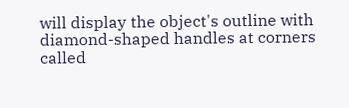will display the object's outline with diamond-shaped handles at corners called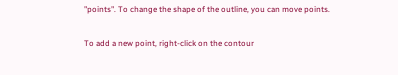"points". To change the shape of the outline, you can move points.

To add a new point, right-click on the contour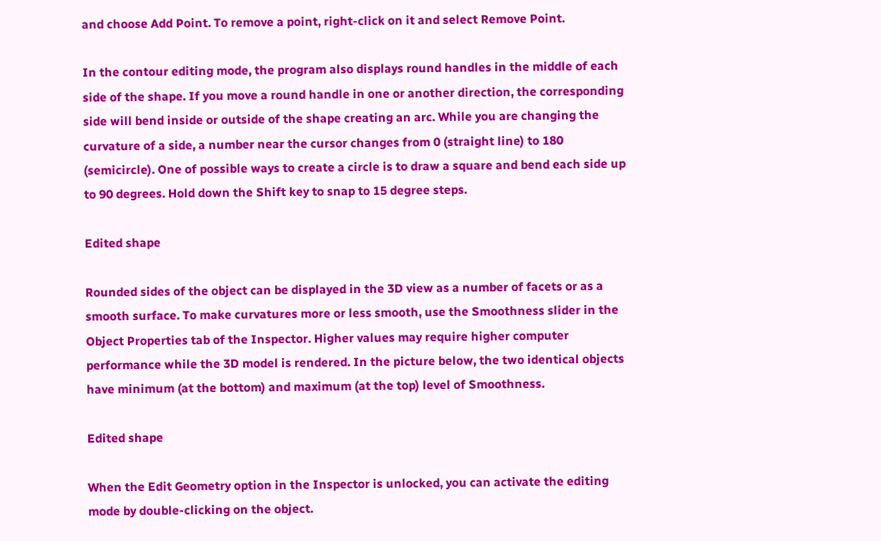and choose Add Point. To remove a point, right-click on it and select Remove Point.

In the contour editing mode, the program also displays round handles in the middle of each side of the shape. If you move a round handle in one or another direction, the corresponding side will bend inside or outside of the shape creating an arc. While you are changing the curvature of a side, a number near the cursor changes from 0 (straight line) to 180 (semicircle). One of possible ways to create a circle is to draw a square and bend each side up to 90 degrees. Hold down the Shift key to snap to 15 degree steps.

Edited shape

Rounded sides of the object can be displayed in the 3D view as a number of facets or as a smooth surface. To make curvatures more or less smooth, use the Smoothness slider in the Object Properties tab of the Inspector. Higher values may require higher computer performance while the 3D model is rendered. In the picture below, the two identical objects have minimum (at the bottom) and maximum (at the top) level of Smoothness.

Edited shape

When the Edit Geometry option in the Inspector is unlocked, you can activate the editing mode by double-clicking on the object.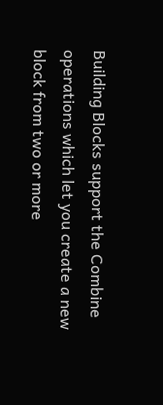Building Blocks support the Combine operations which let you create a new block from two or more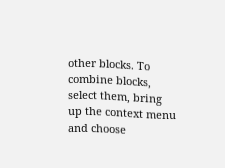other blocks. To combine blocks, select them, bring up the context menu and choose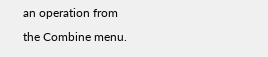an operation from the Combine menu.